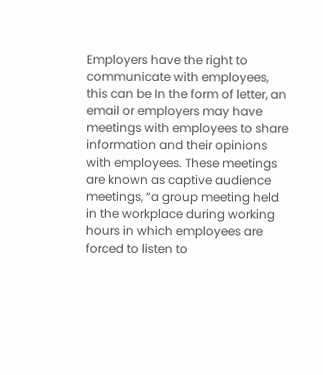Employers have the right to communicate with employees, this can be In the form of letter, an email or employers may have meetings with employees to share information and their opinions with employees. These meetings are known as captive audience meetings, “a group meeting held in the workplace during working hours in which employees are forced to listen to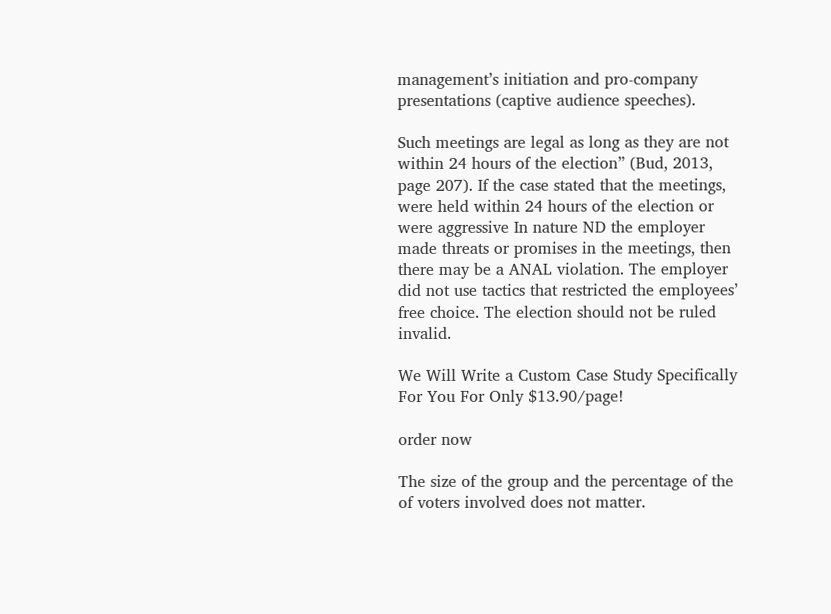management’s initiation and pro-company presentations (captive audience speeches).

Such meetings are legal as long as they are not within 24 hours of the election” (Bud, 2013, page 207). If the case stated that the meetings, were held within 24 hours of the election or were aggressive In nature ND the employer made threats or promises in the meetings, then there may be a ANAL violation. The employer did not use tactics that restricted the employees’ free choice. The election should not be ruled invalid.

We Will Write a Custom Case Study Specifically
For You For Only $13.90/page!

order now

The size of the group and the percentage of the of voters involved does not matter.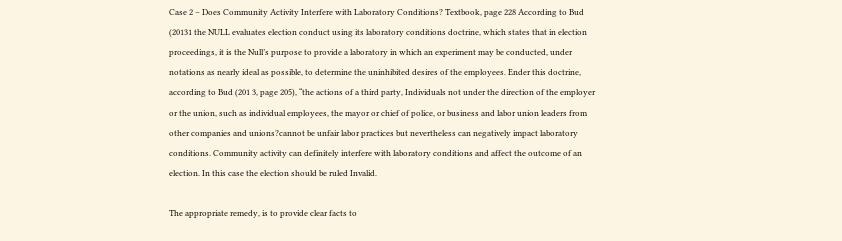Case 2 – Does Community Activity Interfere with Laboratory Conditions? Textbook, page 228 According to Bud (20131 the NULL evaluates election conduct using its laboratory conditions doctrine, which states that in election proceedings, it is the Null’s purpose to provide a laboratory in which an experiment may be conducted, under notations as nearly ideal as possible, to determine the uninhibited desires of the employees. Ender this doctrine, according to Bud (201 3, page 205), “the actions of a third party, Individuals not under the direction of the employer or the union, such as individual employees, the mayor or chief of police, or business and labor union leaders from other companies and unions?cannot be unfair labor practices but nevertheless can negatively impact laboratory conditions. Community activity can definitely interfere with laboratory conditions and affect the outcome of an election. In this case the election should be ruled Invalid.

The appropriate remedy, is to provide clear facts to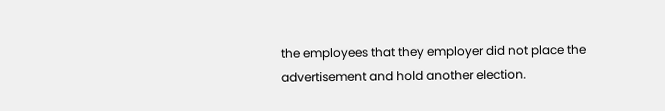the employees that they employer did not place the advertisement and hold another election.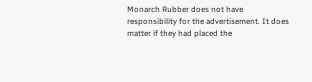Monarch Rubber does not have responsibility for the advertisement. It does matter if they had placed the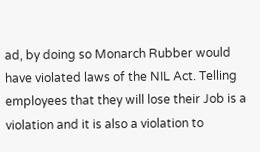ad, by doing so Monarch Rubber would have violated laws of the NIL Act. Telling employees that they will lose their Job is a violation and it is also a violation to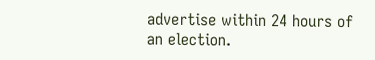advertise within 24 hours of an election.